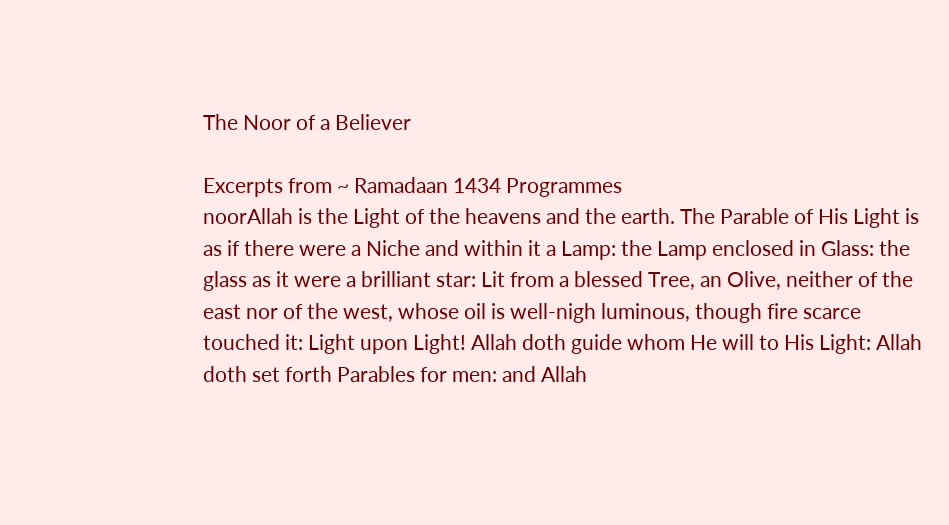The Noor of a Believer

Excerpts from ~ Ramadaan 1434 Programmes
noorAllah is the Light of the heavens and the earth. The Parable of His Light is as if there were a Niche and within it a Lamp: the Lamp enclosed in Glass: the glass as it were a brilliant star: Lit from a blessed Tree, an Olive, neither of the east nor of the west, whose oil is well-nigh luminous, though fire scarce touched it: Light upon Light! Allah doth guide whom He will to His Light: Allah doth set forth Parables for men: and Allah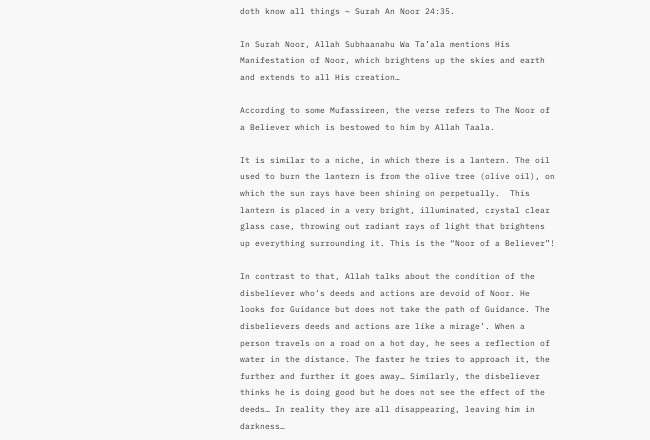doth know all things ~ Surah An Noor 24:35.

In Surah Noor, Allah Subhaanahu Wa Ta’ala mentions His Manifestation of Noor, which brightens up the skies and earth and extends to all His creation…

According to some Mufassireen, the verse refers to The Noor of a Believer which is bestowed to him by Allah Taala.

It is similar to a niche, in which there is a lantern. The oil used to burn the lantern is from the olive tree (olive oil), on which the sun rays have been shining on perpetually.  This lantern is placed in a very bright, illuminated, crystal clear glass case, throwing out radiant rays of light that brightens up everything surrounding it. This is the “Noor of a Believer”!

In contrast to that, Allah talks about the condition of the disbeliever who’s deeds and actions are devoid of Noor. He looks for Guidance but does not take the path of Guidance. The disbelievers deeds and actions are like a mirage’. When a person travels on a road on a hot day, he sees a reflection of water in the distance. The faster he tries to approach it, the further and further it goes away… Similarly, the disbeliever thinks he is doing good but he does not see the effect of the deeds… In reality they are all disappearing, leaving him in darkness…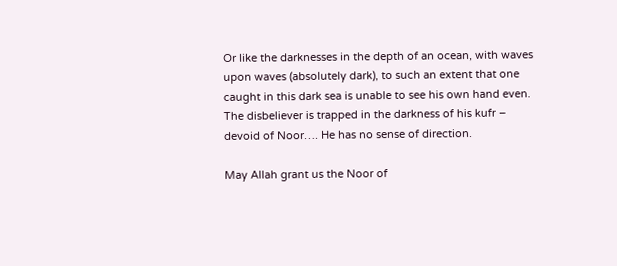Or like the darknesses in the depth of an ocean, with waves upon waves (absolutely dark), to such an extent that one caught in this dark sea is unable to see his own hand even. The disbeliever is trapped in the darkness of his kufr – devoid of Noor…. He has no sense of direction.

May Allah grant us the Noor of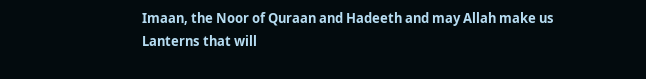Imaan, the Noor of Quraan and Hadeeth and may Allah make us Lanterns that will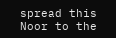spread this Noor to the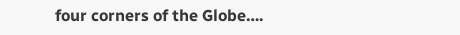four corners of the Globe….